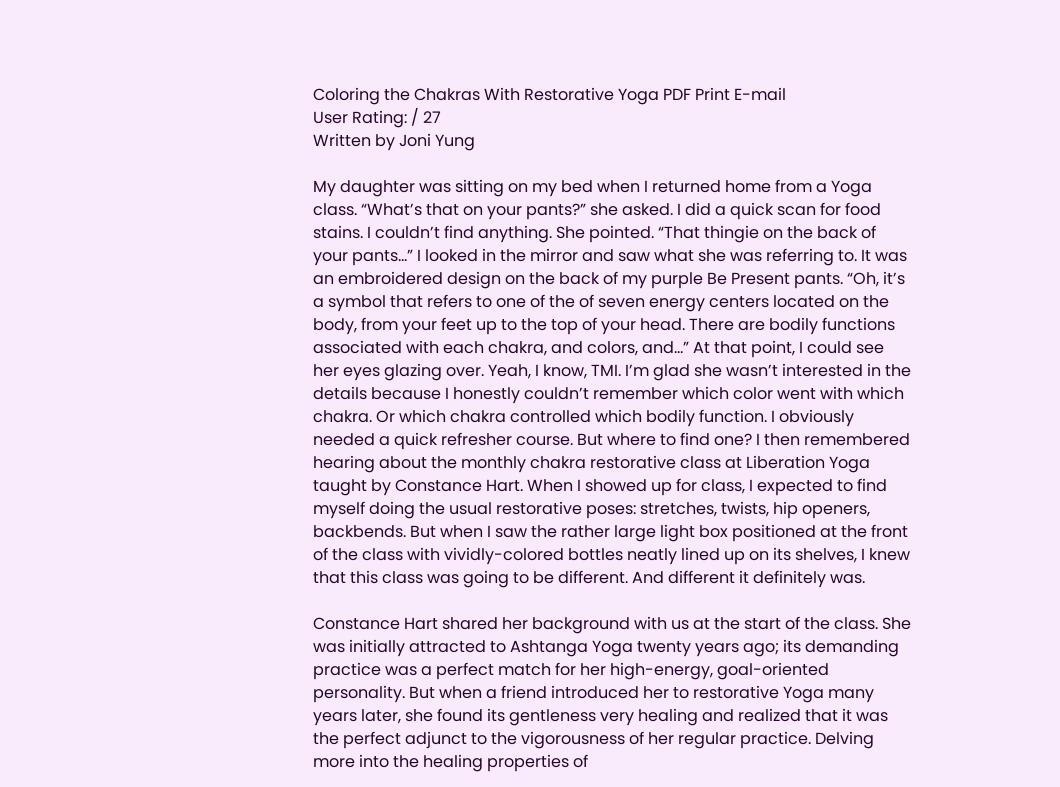Coloring the Chakras With Restorative Yoga PDF Print E-mail
User Rating: / 27
Written by Joni Yung

My daughter was sitting on my bed when I returned home from a Yoga class. “What’s that on your pants?” she asked. I did a quick scan for food stains. I couldn’t find anything. She pointed. “That thingie on the back of your pants...” I looked in the mirror and saw what she was referring to. It was an embroidered design on the back of my purple Be Present pants. “Oh, it’s a symbol that refers to one of the of seven energy centers located on the body, from your feet up to the top of your head. There are bodily functions associated with each chakra, and colors, and...” At that point, I could see her eyes glazing over. Yeah, I know, TMI. I’m glad she wasn’t interested in the details because I honestly couldn’t remember which color went with which chakra. Or which chakra controlled which bodily function. I obviously needed a quick refresher course. But where to find one? I then remembered hearing about the monthly chakra restorative class at Liberation Yoga taught by Constance Hart. When I showed up for class, I expected to find myself doing the usual restorative poses: stretches, twists, hip openers, backbends. But when I saw the rather large light box positioned at the front of the class with vividly-colored bottles neatly lined up on its shelves, I knew that this class was going to be different. And different it definitely was.

Constance Hart shared her background with us at the start of the class. She was initially attracted to Ashtanga Yoga twenty years ago; its demanding practice was a perfect match for her high-energy, goal-oriented personality. But when a friend introduced her to restorative Yoga many years later, she found its gentleness very healing and realized that it was the perfect adjunct to the vigorousness of her regular practice. Delving more into the healing properties of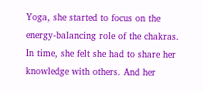Yoga, she started to focus on the energy-balancing role of the chakras. In time, she felt she had to share her knowledge with others. And her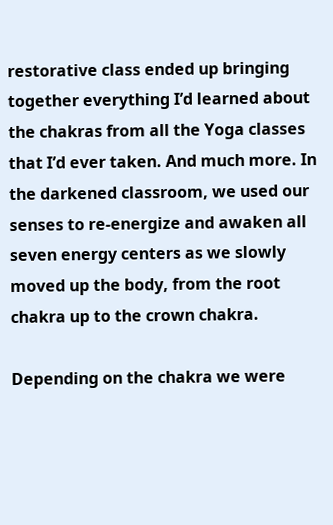restorative class ended up bringing together everything I’d learned about the chakras from all the Yoga classes that I’d ever taken. And much more. In the darkened classroom, we used our senses to re-energize and awaken all seven energy centers as we slowly moved up the body, from the root chakra up to the crown chakra.

Depending on the chakra we were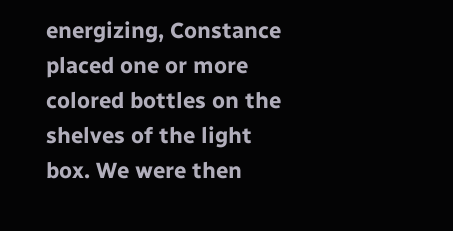energizing, Constance placed one or more colored bottles on the shelves of the light box. We were then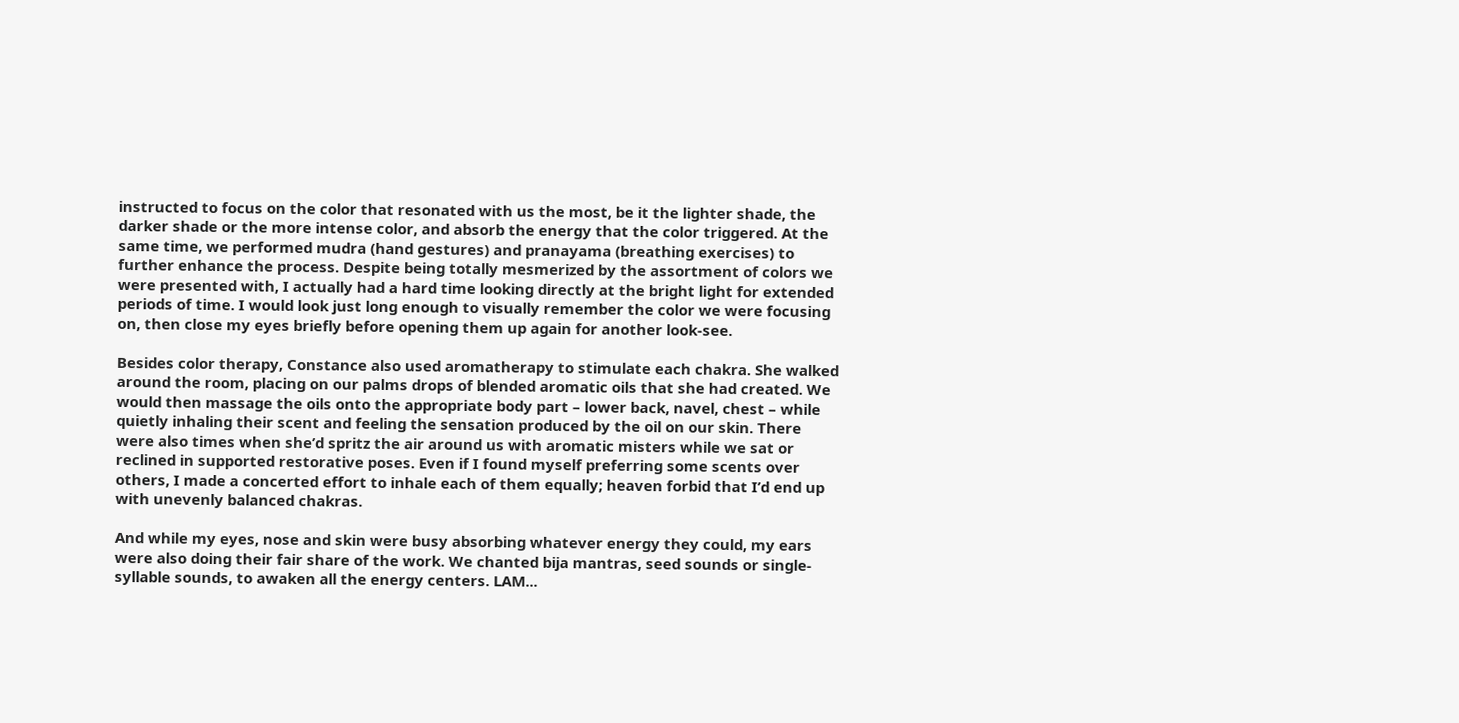instructed to focus on the color that resonated with us the most, be it the lighter shade, the darker shade or the more intense color, and absorb the energy that the color triggered. At the same time, we performed mudra (hand gestures) and pranayama (breathing exercises) to further enhance the process. Despite being totally mesmerized by the assortment of colors we were presented with, I actually had a hard time looking directly at the bright light for extended periods of time. I would look just long enough to visually remember the color we were focusing on, then close my eyes briefly before opening them up again for another look-see.

Besides color therapy, Constance also used aromatherapy to stimulate each chakra. She walked around the room, placing on our palms drops of blended aromatic oils that she had created. We would then massage the oils onto the appropriate body part – lower back, navel, chest – while quietly inhaling their scent and feeling the sensation produced by the oil on our skin. There were also times when she’d spritz the air around us with aromatic misters while we sat or reclined in supported restorative poses. Even if I found myself preferring some scents over others, I made a concerted effort to inhale each of them equally; heaven forbid that I’d end up with unevenly balanced chakras.

And while my eyes, nose and skin were busy absorbing whatever energy they could, my ears were also doing their fair share of the work. We chanted bija mantras, seed sounds or single-syllable sounds, to awaken all the energy centers. LAM...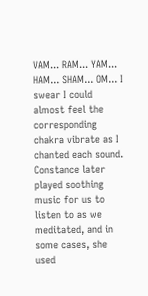VAM... RAM... YAM... HAM... SHAM... OM... I swear I could almost feel the corresponding chakra vibrate as I chanted each sound. Constance later played soothing music for us to listen to as we meditated, and in some cases, she used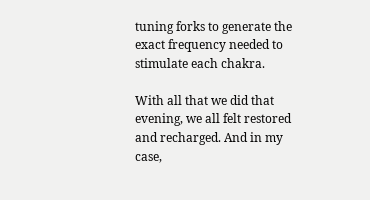tuning forks to generate the exact frequency needed to stimulate each chakra.

With all that we did that evening, we all felt restored and recharged. And in my case,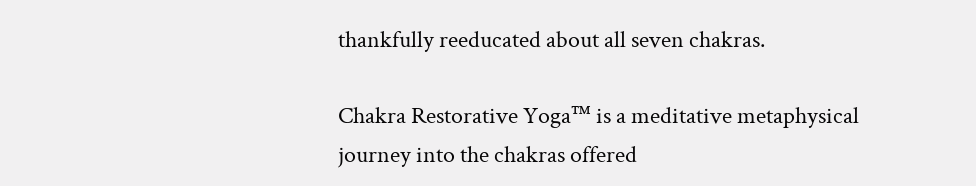thankfully reeducated about all seven chakras.

Chakra Restorative Yoga™ is a meditative metaphysical journey into the chakras offered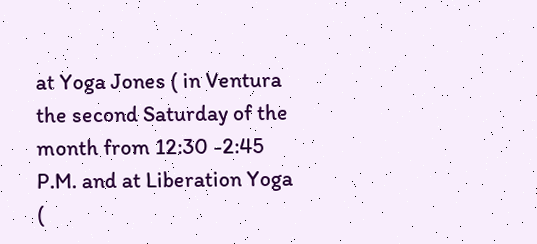at Yoga Jones ( in Ventura the second Saturday of the month from 12:30 -2:45 P.M. and at Liberation Yoga (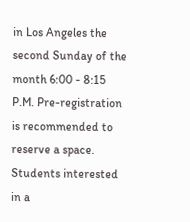in Los Angeles the second Sunday of the month 6:00 - 8:15 P.M. Pre-registration is recommended to reserve a space. Students interested in a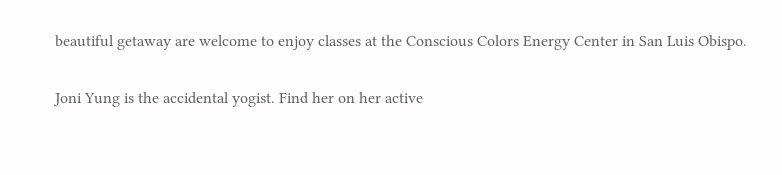beautiful getaway are welcome to enjoy classes at the Conscious Colors Energy Center in San Luis Obispo.

Joni Yung is the accidental yogist. Find her on her active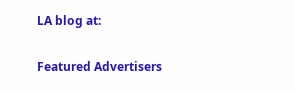LA blog at:

Featured Advertisers